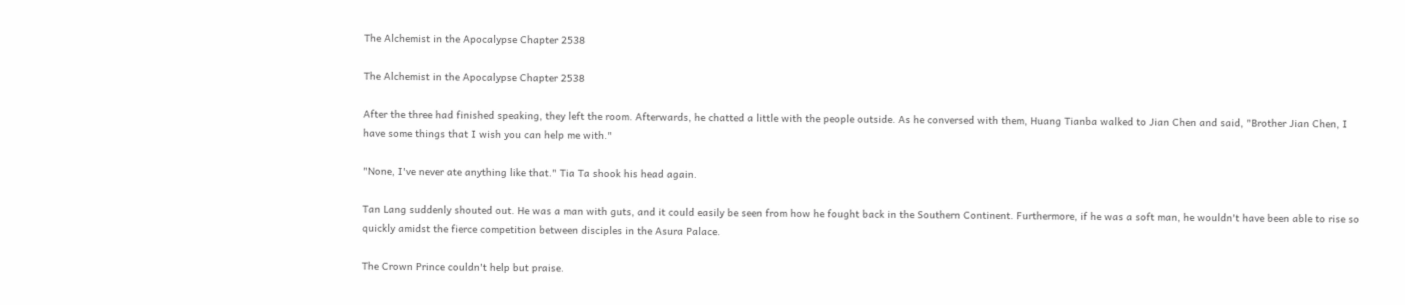The Alchemist in the Apocalypse Chapter 2538

The Alchemist in the Apocalypse Chapter 2538

After the three had finished speaking, they left the room. Afterwards, he chatted a little with the people outside. As he conversed with them, Huang Tianba walked to Jian Chen and said, "Brother Jian Chen, I have some things that I wish you can help me with."

"None, I've never ate anything like that." Tia Ta shook his head again.

Tan Lang suddenly shouted out. He was a man with guts, and it could easily be seen from how he fought back in the Southern Continent. Furthermore, if he was a soft man, he wouldn't have been able to rise so quickly amidst the fierce competition between disciples in the Asura Palace.

The Crown Prince couldn't help but praise.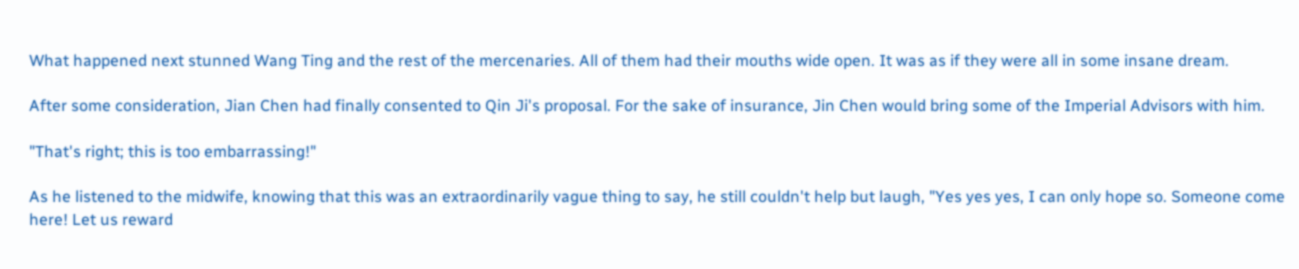What happened next stunned Wang Ting and the rest of the mercenaries. All of them had their mouths wide open. It was as if they were all in some insane dream.

After some consideration, Jian Chen had finally consented to Qin Ji's proposal. For the sake of insurance, Jin Chen would bring some of the Imperial Advisors with him.

"That's right; this is too embarrassing!"

As he listened to the midwife, knowing that this was an extraordinarily vague thing to say, he still couldn't help but laugh, "Yes yes yes, I can only hope so. Someone come here! Let us reward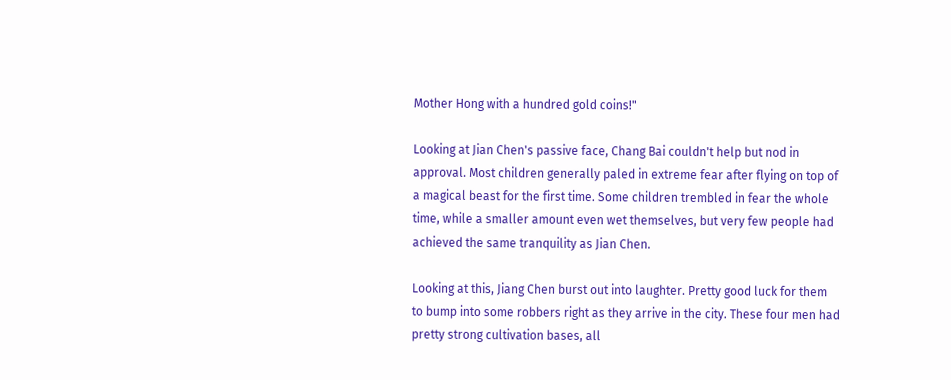Mother Hong with a hundred gold coins!"

Looking at Jian Chen's passive face, Chang Bai couldn't help but nod in approval. Most children generally paled in extreme fear after flying on top of a magical beast for the first time. Some children trembled in fear the whole time, while a smaller amount even wet themselves, but very few people had achieved the same tranquility as Jian Chen.

Looking at this, Jiang Chen burst out into laughter. Pretty good luck for them to bump into some robbers right as they arrive in the city. These four men had pretty strong cultivation bases, all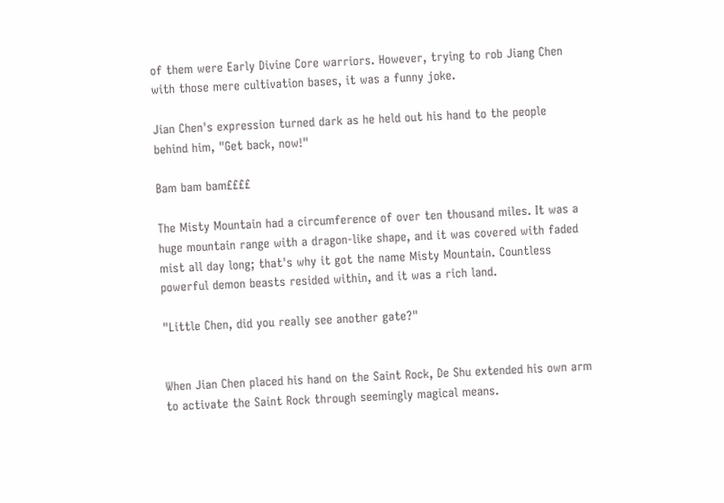of them were Early Divine Core warriors. However, trying to rob Jiang Chen with those mere cultivation bases, it was a funny joke.

Jian Chen's expression turned dark as he held out his hand to the people behind him, "Get back, now!"

Bam bam bam££££

The Misty Mountain had a circumference of over ten thousand miles. It was a huge mountain range with a dragon-like shape, and it was covered with faded mist all day long; that's why it got the name Misty Mountain. Countless powerful demon beasts resided within, and it was a rich land.

"Little Chen, did you really see another gate?"


When Jian Chen placed his hand on the Saint Rock, De Shu extended his own arm to activate the Saint Rock through seemingly magical means.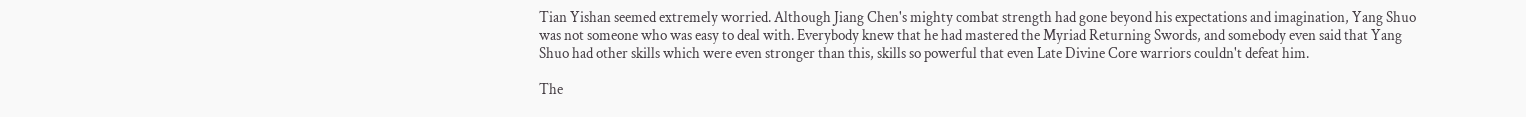Tian Yishan seemed extremely worried. Although Jiang Chen's mighty combat strength had gone beyond his expectations and imagination, Yang Shuo was not someone who was easy to deal with. Everybody knew that he had mastered the Myriad Returning Swords, and somebody even said that Yang Shuo had other skills which were even stronger than this, skills so powerful that even Late Divine Core warriors couldn't defeat him.

The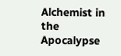Alchemist in the Apocalypse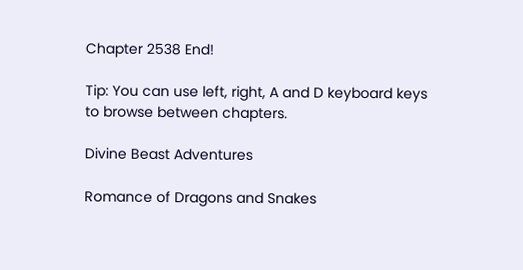Chapter 2538 End!

Tip: You can use left, right, A and D keyboard keys to browse between chapters.

Divine Beast Adventures

Romance of Dragons and Snakes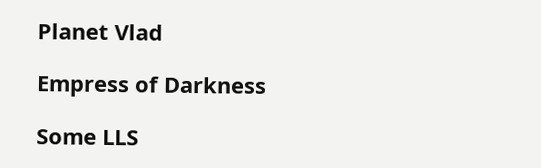Planet Vlad

Empress of Darkness

Some LLS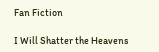Fan Fiction

I Will Shatter the Heavens